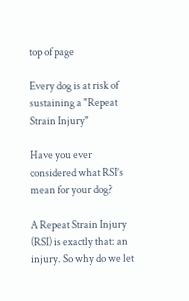top of page

Every dog is at risk of sustaining a "Repeat Strain Injury"

Have you ever considered what RSI’s mean for your dog?

A Repeat Strain Injury (RSI) is exactly that: an injury. So why do we let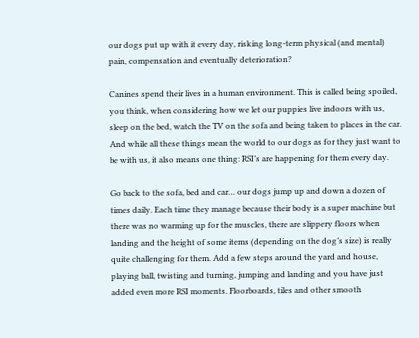our dogs put up with it every day, risking long-term physical (and mental) pain, compensation and eventually deterioration?

Canines spend their lives in a human environment. This is called being spoiled, you think, when considering how we let our puppies live indoors with us, sleep on the bed, watch the TV on the sofa and being taken to places in the car. And while all these things mean the world to our dogs as for they just want to be with us, it also means one thing: RSI’s are happening for them every day.

Go back to the sofa, bed and car… our dogs jump up and down a dozen of times daily. Each time they manage because their body is a super machine but there was no warming up for the muscles, there are slippery floors when landing and the height of some items (depending on the dog’s size) is really quite challenging for them. Add a few steps around the yard and house, playing ball, twisting and turning, jumping and landing and you have just added even more RSI moments. Floorboards, tiles and other smooth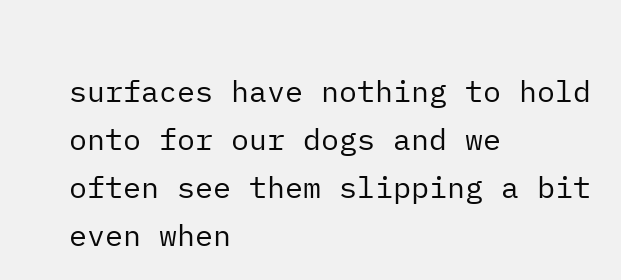surfaces have nothing to hold onto for our dogs and we often see them slipping a bit even when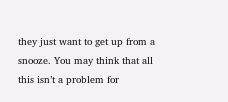they just want to get up from a snooze. You may think that all this isn’t a problem for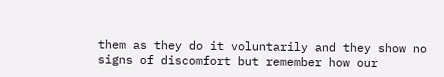them as they do it voluntarily and they show no signs of discomfort but remember how our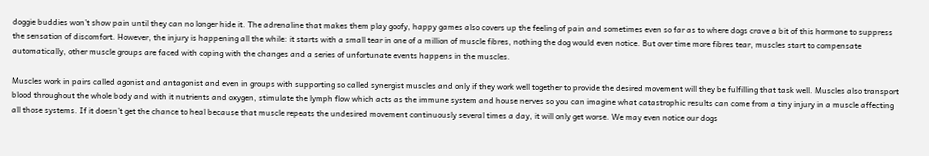doggie buddies won’t show pain until they can no longer hide it. The adrenaline that makes them play goofy, happy games also covers up the feeling of pain and sometimes even so far as to where dogs crave a bit of this hormone to suppress the sensation of discomfort. However, the injury is happening all the while: it starts with a small tear in one of a million of muscle fibres, nothing the dog would even notice. But over time more fibres tear, muscles start to compensate automatically, other muscle groups are faced with coping with the changes and a series of unfortunate events happens in the muscles.

Muscles work in pairs called agonist and antagonist and even in groups with supporting so called synergist muscles and only if they work well together to provide the desired movement will they be fulfilling that task well. Muscles also transport blood throughout the whole body and with it nutrients and oxygen, stimulate the lymph flow which acts as the immune system and house nerves so you can imagine what catastrophic results can come from a tiny injury in a muscle affecting all those systems. If it doesn’t get the chance to heal because that muscle repeats the undesired movement continuously several times a day, it will only get worse. We may even notice our dogs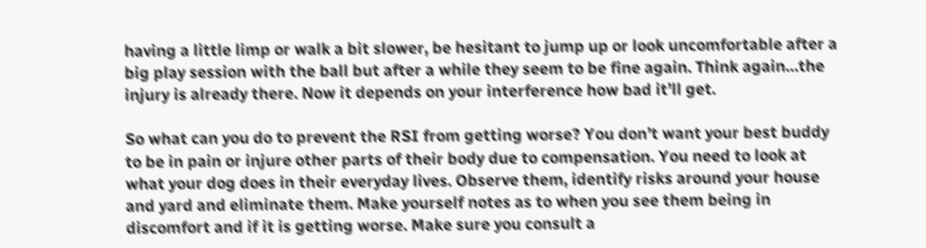having a little limp or walk a bit slower, be hesitant to jump up or look uncomfortable after a big play session with the ball but after a while they seem to be fine again. Think again…the injury is already there. Now it depends on your interference how bad it’ll get.

So what can you do to prevent the RSI from getting worse? You don’t want your best buddy to be in pain or injure other parts of their body due to compensation. You need to look at what your dog does in their everyday lives. Observe them, identify risks around your house and yard and eliminate them. Make yourself notes as to when you see them being in discomfort and if it is getting worse. Make sure you consult a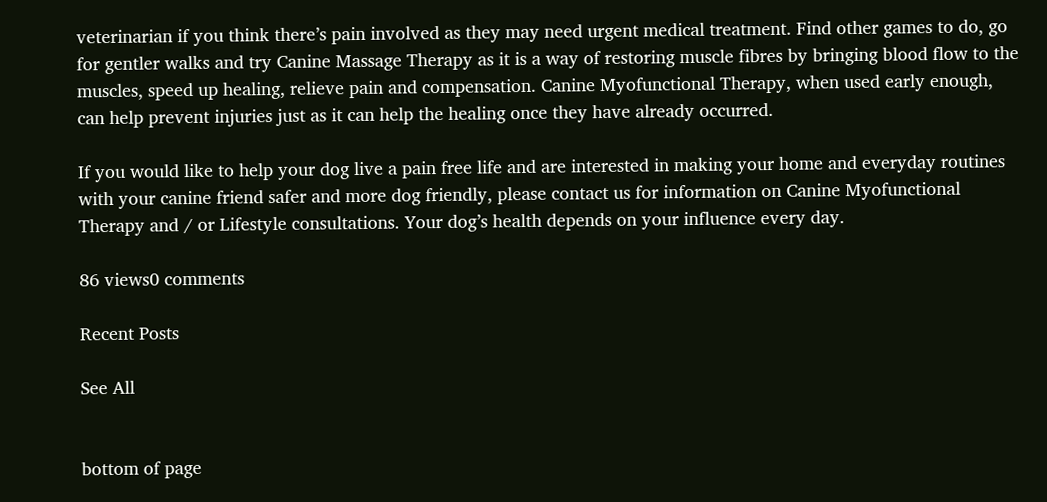veterinarian if you think there’s pain involved as they may need urgent medical treatment. Find other games to do, go for gentler walks and try Canine Massage Therapy as it is a way of restoring muscle fibres by bringing blood flow to the muscles, speed up healing, relieve pain and compensation. Canine Myofunctional Therapy, when used early enough, can help prevent injuries just as it can help the healing once they have already occurred.

If you would like to help your dog live a pain free life and are interested in making your home and everyday routines with your canine friend safer and more dog friendly, please contact us for information on Canine Myofunctional Therapy and / or Lifestyle consultations. Your dog’s health depends on your influence every day.

86 views0 comments

Recent Posts

See All


bottom of page